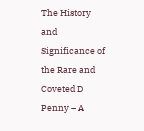The History and Significance of the Rare and Coveted D Penny – A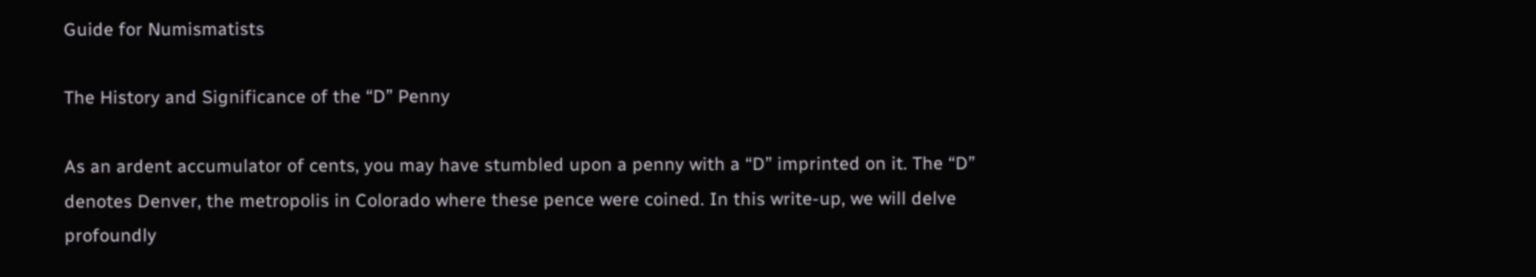Guide for Numismatists

The History and Significance of the “D” Penny

As an ardent accumulator of cents, you may have stumbled upon a penny with a “D” imprinted on it. The “D” denotes Denver, the metropolis in Colorado where these pence were coined. In this write-up, we will delve profoundly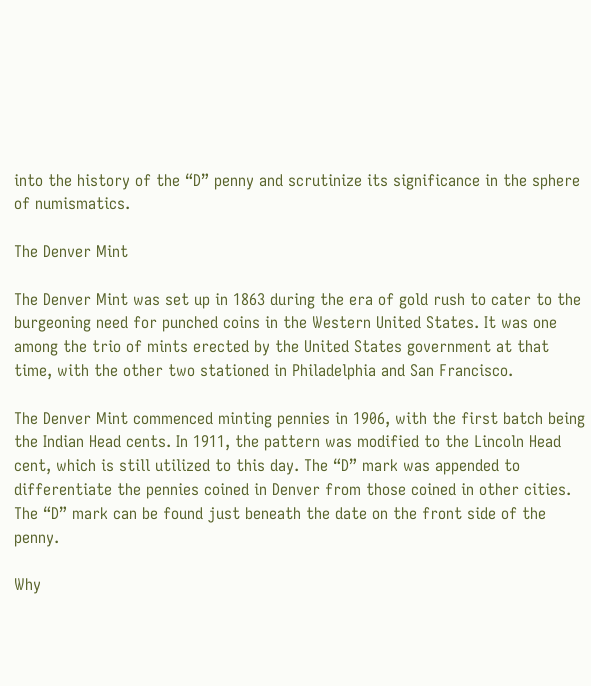into the history of the “D” penny and scrutinize its significance in the sphere of numismatics.

The Denver Mint

The Denver Mint was set up in 1863 during the era of gold rush to cater to the burgeoning need for punched coins in the Western United States. It was one among the trio of mints erected by the United States government at that time, with the other two stationed in Philadelphia and San Francisco.

The Denver Mint commenced minting pennies in 1906, with the first batch being the Indian Head cents. In 1911, the pattern was modified to the Lincoln Head cent, which is still utilized to this day. The “D” mark was appended to differentiate the pennies coined in Denver from those coined in other cities. The “D” mark can be found just beneath the date on the front side of the penny.

Why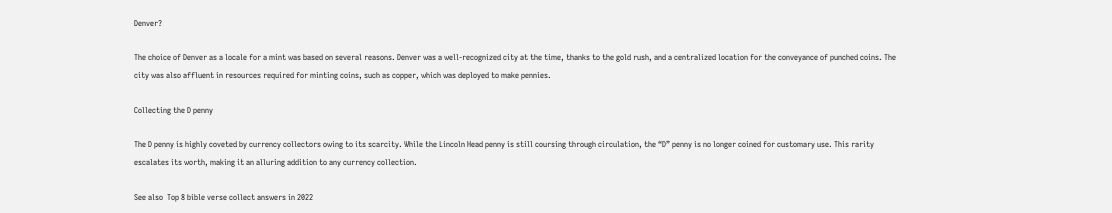Denver?

The choice of Denver as a locale for a mint was based on several reasons. Denver was a well-recognized city at the time, thanks to the gold rush, and a centralized location for the conveyance of punched coins. The city was also affluent in resources required for minting coins, such as copper, which was deployed to make pennies.

Collecting the D penny

The D penny is highly coveted by currency collectors owing to its scarcity. While the Lincoln Head penny is still coursing through circulation, the “D” penny is no longer coined for customary use. This rarity escalates its worth, making it an alluring addition to any currency collection.

See also  Top 8 bible verse collect answers in 2022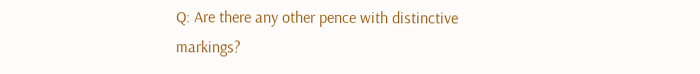Q: Are there any other pence with distinctive markings?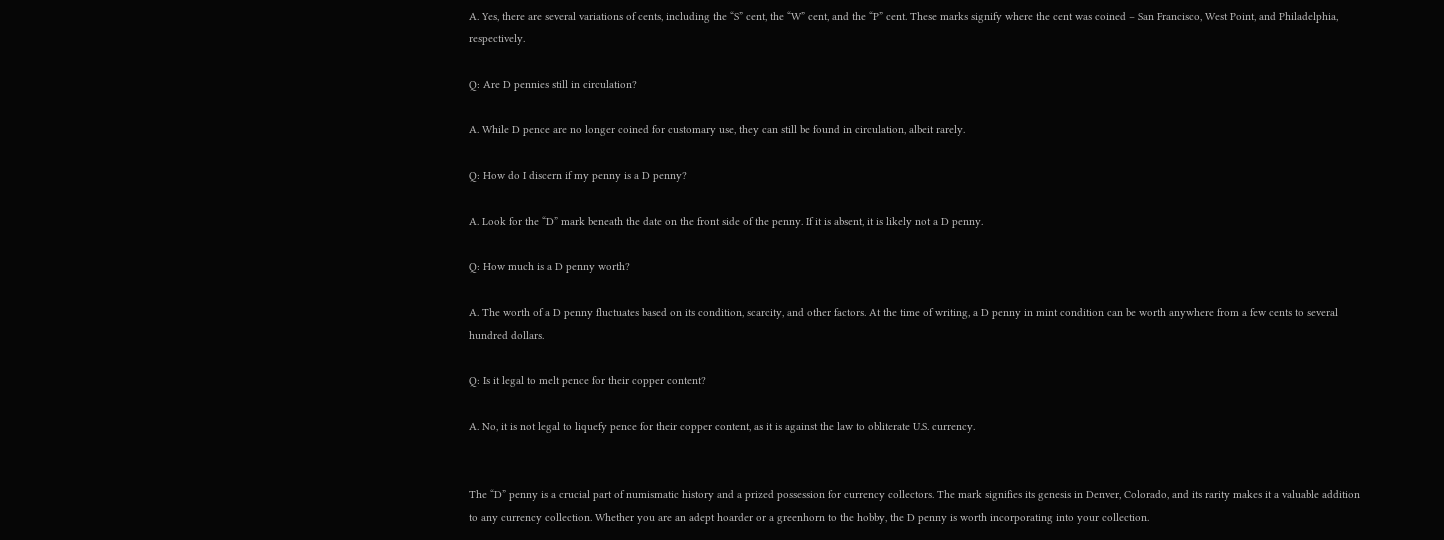A. Yes, there are several variations of cents, including the “S” cent, the “W” cent, and the “P” cent. These marks signify where the cent was coined – San Francisco, West Point, and Philadelphia, respectively.

Q: Are D pennies still in circulation?

A. While D pence are no longer coined for customary use, they can still be found in circulation, albeit rarely.

Q: How do I discern if my penny is a D penny?

A. Look for the “D” mark beneath the date on the front side of the penny. If it is absent, it is likely not a D penny.

Q: How much is a D penny worth?

A. The worth of a D penny fluctuates based on its condition, scarcity, and other factors. At the time of writing, a D penny in mint condition can be worth anywhere from a few cents to several hundred dollars.

Q: Is it legal to melt pence for their copper content?

A. No, it is not legal to liquefy pence for their copper content, as it is against the law to obliterate U.S. currency.


The “D” penny is a crucial part of numismatic history and a prized possession for currency collectors. The mark signifies its genesis in Denver, Colorado, and its rarity makes it a valuable addition to any currency collection. Whether you are an adept hoarder or a greenhorn to the hobby, the D penny is worth incorporating into your collection.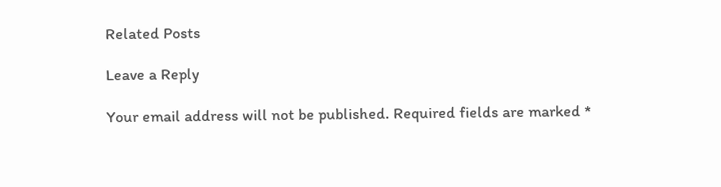Related Posts

Leave a Reply

Your email address will not be published. Required fields are marked *